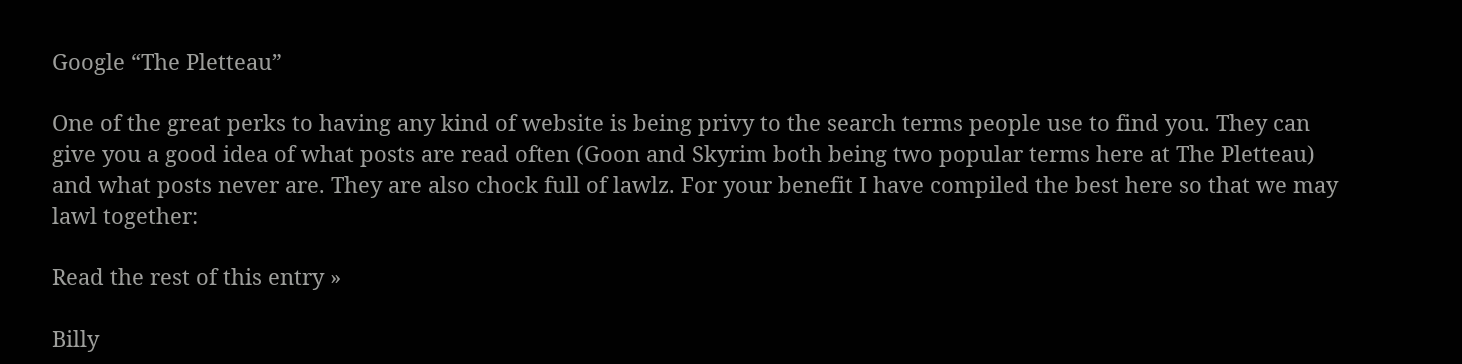Google “The Pletteau”

One of the great perks to having any kind of website is being privy to the search terms people use to find you. They can give you a good idea of what posts are read often (Goon and Skyrim both being two popular terms here at The Pletteau) and what posts never are. They are also chock full of lawlz. For your benefit I have compiled the best here so that we may lawl together:

Read the rest of this entry »

Billy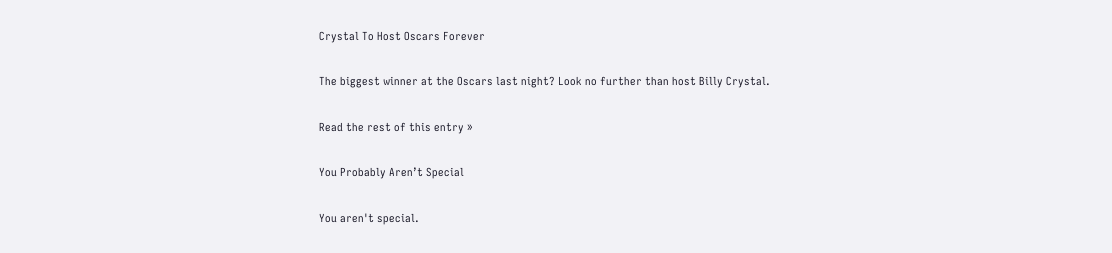Crystal To Host Oscars Forever

The biggest winner at the Oscars last night? Look no further than host Billy Crystal.

Read the rest of this entry »

You Probably Aren’t Special

You aren't special.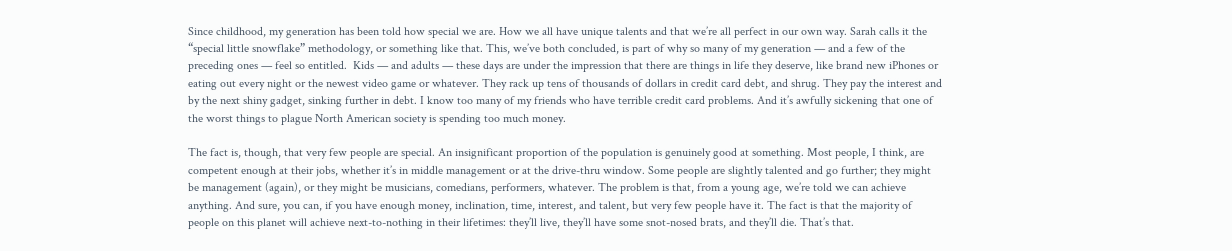Since childhood, my generation has been told how special we are. How we all have unique talents and that we’re all perfect in our own way. Sarah calls it the “special little snowflake” methodology, or something like that. This, we’ve both concluded, is part of why so many of my generation — and a few of the preceding ones — feel so entitled.  Kids — and adults — these days are under the impression that there are things in life they deserve, like brand new iPhones or eating out every night or the newest video game or whatever. They rack up tens of thousands of dollars in credit card debt, and shrug. They pay the interest and by the next shiny gadget, sinking further in debt. I know too many of my friends who have terrible credit card problems. And it’s awfully sickening that one of the worst things to plague North American society is spending too much money.

The fact is, though, that very few people are special. An insignificant proportion of the population is genuinely good at something. Most people, I think, are competent enough at their jobs, whether it’s in middle management or at the drive-thru window. Some people are slightly talented and go further; they might be management (again), or they might be musicians, comedians, performers, whatever. The problem is that, from a young age, we’re told we can achieve anything. And sure, you can, if you have enough money, inclination, time, interest, and talent, but very few people have it. The fact is that the majority of people on this planet will achieve next-to-nothing in their lifetimes: they’ll live, they’ll have some snot-nosed brats, and they’ll die. That’s that.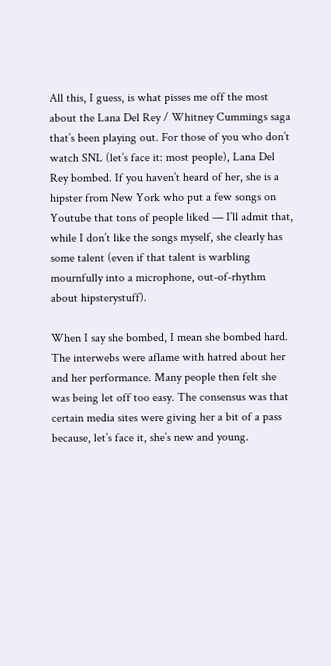All this, I guess, is what pisses me off the most about the Lana Del Rey / Whitney Cummings saga that’s been playing out. For those of you who don’t watch SNL (let’s face it: most people), Lana Del Rey bombed. If you haven’t heard of her, she is a hipster from New York who put a few songs on Youtube that tons of people liked — I’ll admit that, while I don’t like the songs myself, she clearly has some talent (even if that talent is warbling mournfully into a microphone, out-of-rhythm about hipsterystuff).

When I say she bombed, I mean she bombed hard. The interwebs were aflame with hatred about her and her performance. Many people then felt she was being let off too easy. The consensus was that certain media sites were giving her a bit of a pass because, let’s face it, she’s new and young.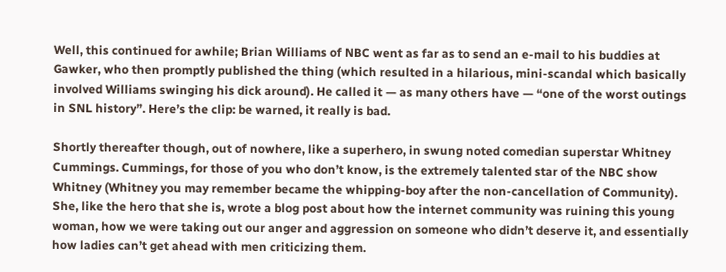Well, this continued for awhile; Brian Williams of NBC went as far as to send an e-mail to his buddies at Gawker, who then promptly published the thing (which resulted in a hilarious, mini-scandal which basically involved Williams swinging his dick around). He called it — as many others have — “one of the worst outings in SNL history”. Here’s the clip: be warned, it really is bad.

Shortly thereafter though, out of nowhere, like a superhero, in swung noted comedian superstar Whitney Cummings. Cummings, for those of you who don’t know, is the extremely talented star of the NBC show Whitney (Whitney you may remember became the whipping-boy after the non-cancellation of Community). She, like the hero that she is, wrote a blog post about how the internet community was ruining this young woman, how we were taking out our anger and aggression on someone who didn’t deserve it, and essentially how ladies can’t get ahead with men criticizing them.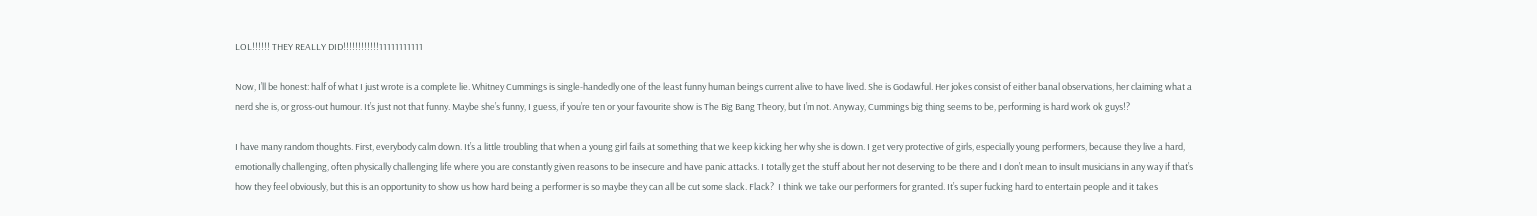LOL!!!!!! THEY REALLY DID!!!!!!!!!!!!11111111111

Now, I’ll be honest: half of what I just wrote is a complete lie. Whitney Cummings is single-handedly one of the least funny human beings current alive to have lived. She is Godawful. Her jokes consist of either banal observations, her claiming what a nerd she is, or gross-out humour. It’s just not that funny. Maybe she’s funny, I guess, if you’re ten or your favourite show is The Big Bang Theory, but I’m not. Anyway, Cummings big thing seems to be, performing is hard work ok guys!?

I have many random thoughts. First, everybody calm down. It’s a little troubling that when a young girl fails at something that we keep kicking her why she is down. I get very protective of girls, especially young performers, because they live a hard, emotionally challenging, often physically challenging life where you are constantly given reasons to be insecure and have panic attacks. I totally get the stuff about her not deserving to be there and I don’t mean to insult musicians in any way if that’s how they feel obviously, but this is an opportunity to show us how hard being a performer is so maybe they can all be cut some slack. Flack?  I think we take our performers for granted. It’s super fucking hard to entertain people and it takes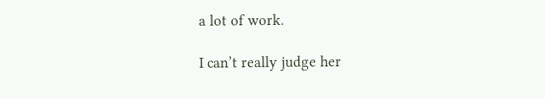a lot of work.

I can’t really judge her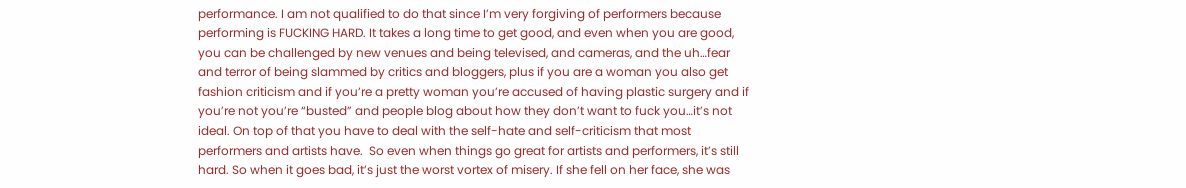performance. I am not qualified to do that since I’m very forgiving of performers because performing is FUCKING HARD. It takes a long time to get good, and even when you are good, you can be challenged by new venues and being televised, and cameras, and the uh…fear and terror of being slammed by critics and bloggers, plus if you are a woman you also get fashion criticism and if you’re a pretty woman you’re accused of having plastic surgery and if you’re not you’re “busted” and people blog about how they don’t want to fuck you…it’s not ideal. On top of that you have to deal with the self-hate and self-criticism that most performers and artists have.  So even when things go great for artists and performers, it’s still hard. So when it goes bad, it’s just the worst vortex of misery. If she fell on her face, she was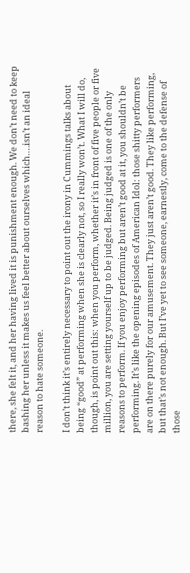there, she felt it, and her having lived it is punishment enough. We don’t need to keep bashing her unless it makes us feel better about ourselves which….isn’t an ideal reason to hate someone.

I don’t think it’s entirely necessary to point out the irony in Cummings talks about being “good” at performing when she is clearly not, so I really won’t. What I will do, though, is point out this: when you perform, whether it’s in front of five people or five million, you are setting yourself up to be judged. Being judged is one of the only reasons to perform. If you enjoy performing but aren’t good at it, you shouldn’t be performing. It’s like the opening episodes of American Idol: those shitty performers are on there purely for our amusement. They just aren’t good. They like performing, but that’s not enough. But I’ve yet to see someone, earnestly, come to the defense of those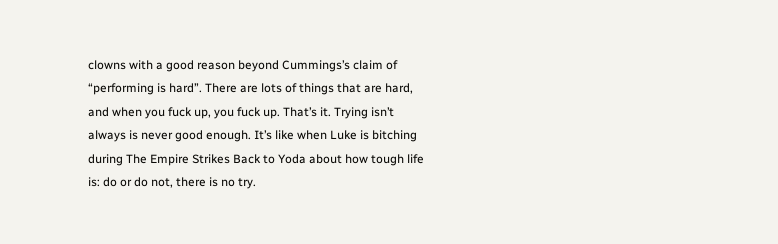clowns with a good reason beyond Cummings’s claim of “performing is hard”. There are lots of things that are hard, and when you fuck up, you fuck up. That’s it. Trying isn’t always is never good enough. It’s like when Luke is bitching during The Empire Strikes Back to Yoda about how tough life is: do or do not, there is no try.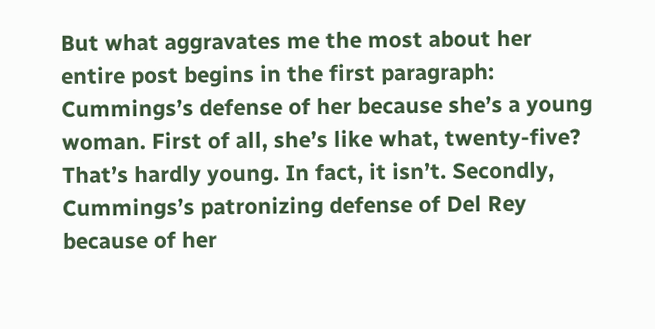But what aggravates me the most about her entire post begins in the first paragraph: Cummings’s defense of her because she’s a young woman. First of all, she’s like what, twenty-five? That’s hardly young. In fact, it isn’t. Secondly, Cummings’s patronizing defense of Del Rey because of her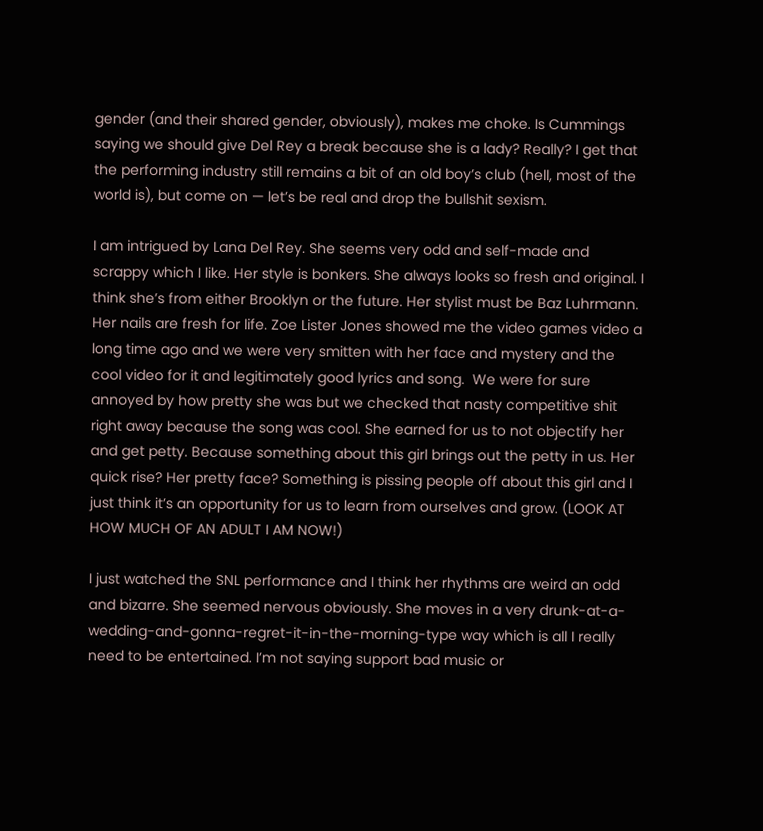gender (and their shared gender, obviously), makes me choke. Is Cummings saying we should give Del Rey a break because she is a lady? Really? I get that the performing industry still remains a bit of an old boy’s club (hell, most of the world is), but come on — let’s be real and drop the bullshit sexism.

I am intrigued by Lana Del Rey. She seems very odd and self-made and scrappy which I like. Her style is bonkers. She always looks so fresh and original. I think she’s from either Brooklyn or the future. Her stylist must be Baz Luhrmann. Her nails are fresh for life. Zoe Lister Jones showed me the video games video a long time ago and we were very smitten with her face and mystery and the cool video for it and legitimately good lyrics and song.  We were for sure annoyed by how pretty she was but we checked that nasty competitive shit right away because the song was cool. She earned for us to not objectify her and get petty. Because something about this girl brings out the petty in us. Her quick rise? Her pretty face? Something is pissing people off about this girl and I just think it’s an opportunity for us to learn from ourselves and grow. (LOOK AT HOW MUCH OF AN ADULT I AM NOW!)

I just watched the SNL performance and I think her rhythms are weird an odd and bizarre. She seemed nervous obviously. She moves in a very drunk-at-a-wedding-and-gonna-regret-it-in-the-morning-type way which is all I really need to be entertained. I’m not saying support bad music or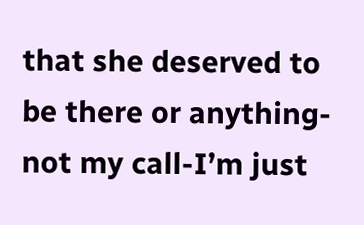that she deserved to be there or anything-not my call-I’m just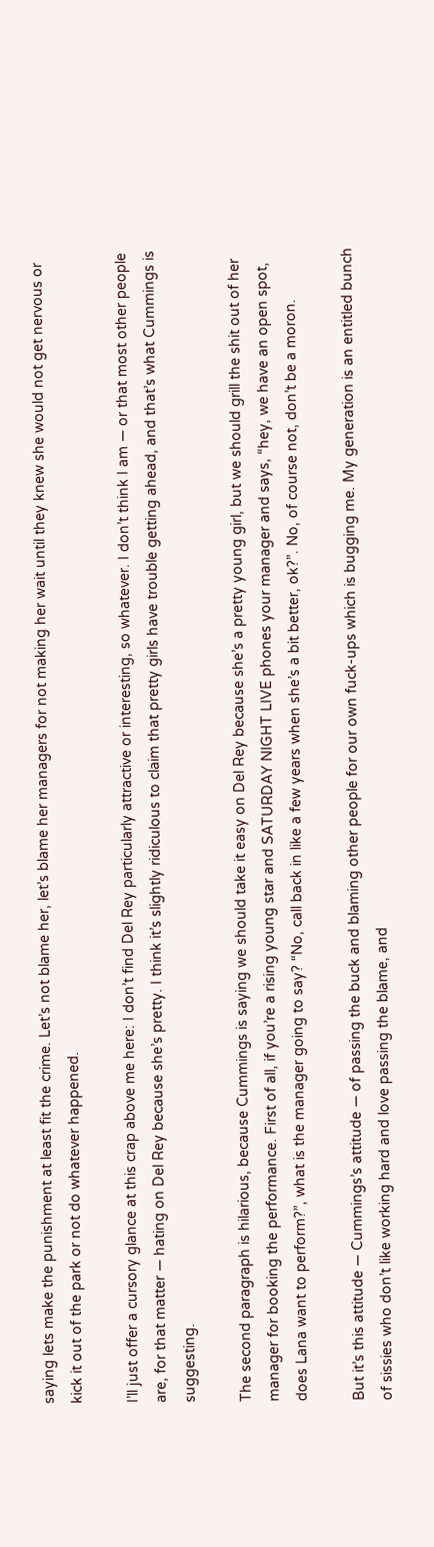saying lets make the punishment at least fit the crime. Let’s not blame her, let’s blame her managers for not making her wait until they knew she would not get nervous or kick it out of the park or not do whatever happened.

I’ll just offer a cursory glance at this crap above me here: I don’t find Del Rey particularly attractive or interesting, so whatever. I don’t think I am — or that most other people are, for that matter — hating on Del Rey because she’s pretty. I think it’s slightly ridiculous to claim that pretty girls have trouble getting ahead, and that’s what Cummings is suggesting.

The second paragraph is hilarious, because Cummings is saying we should take it easy on Del Rey because she’s a pretty young girl, but we should grill the shit out of her manager for booking the performance. First of all, if you’re a rising young star and SATURDAY NIGHT LIVE phones your manager and says, “hey, we have an open spot, does Lana want to perform?”, what is the manager going to say? “No, call back in like a few years when she’s a bit better, ok?”. No, of course not, don’t be a moron.

But it’s this attitude — Cummings’s attitude — of passing the buck and blaming other people for our own fuck-ups which is bugging me. My generation is an entitled bunch of sissies who don’t like working hard and love passing the blame, and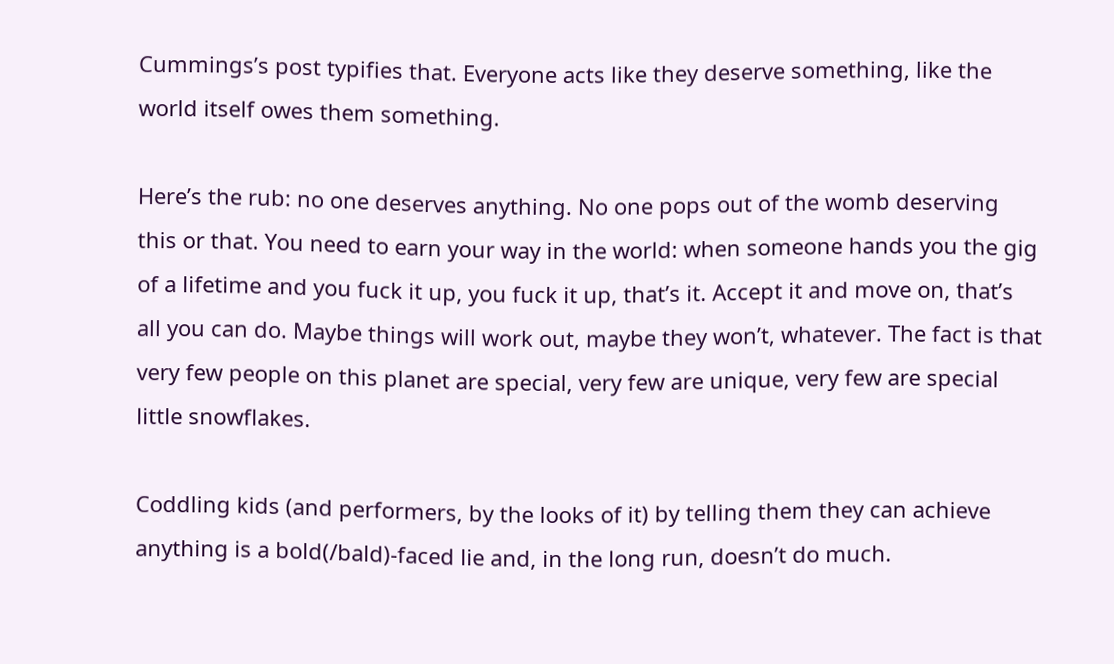Cummings’s post typifies that. Everyone acts like they deserve something, like the world itself owes them something.

Here’s the rub: no one deserves anything. No one pops out of the womb deserving this or that. You need to earn your way in the world: when someone hands you the gig of a lifetime and you fuck it up, you fuck it up, that’s it. Accept it and move on, that’s all you can do. Maybe things will work out, maybe they won’t, whatever. The fact is that very few people on this planet are special, very few are unique, very few are special little snowflakes.

Coddling kids (and performers, by the looks of it) by telling them they can achieve anything is a bold(/bald)-faced lie and, in the long run, doesn’t do much.